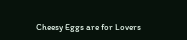Cheesy Eggs are for Lovers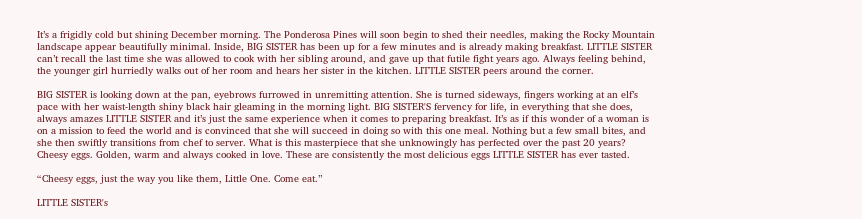It’s a frigidly cold but shining December morning. The Ponderosa Pines will soon begin to shed their needles, making the Rocky Mountain landscape appear beautifully minimal. Inside, BIG SISTER has been up for a few minutes and is already making breakfast. LITTLE SISTER can’t recall the last time she was allowed to cook with her sibling around, and gave up that futile fight years ago. Always feeling behind, the younger girl hurriedly walks out of her room and hears her sister in the kitchen. LITTLE SISTER peers around the corner.

BIG SISTER is looking down at the pan, eyebrows furrowed in unremitting attention. She is turned sideways, fingers working at an elf’s pace with her waist-length shiny black hair gleaming in the morning light. BIG SISTER'S fervency for life, in everything that she does, always amazes LITTLE SISTER and it’s just the same experience when it comes to preparing breakfast. It’s as if this wonder of a woman is on a mission to feed the world and is convinced that she will succeed in doing so with this one meal. Nothing but a few small bites, and she then swiftly transitions from chef to server. What is this masterpiece that she unknowingly has perfected over the past 20 years? Cheesy eggs. Golden, warm and always cooked in love. These are consistently the most delicious eggs LITTLE SISTER has ever tasted.

“Cheesy eggs, just the way you like them, Little One. Come eat.”

LITTLE SISTER's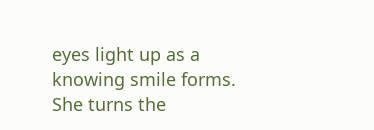eyes light up as a knowing smile forms. She turns the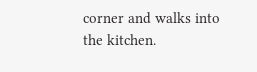corner and walks into the kitchen.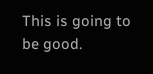This is going to be good.